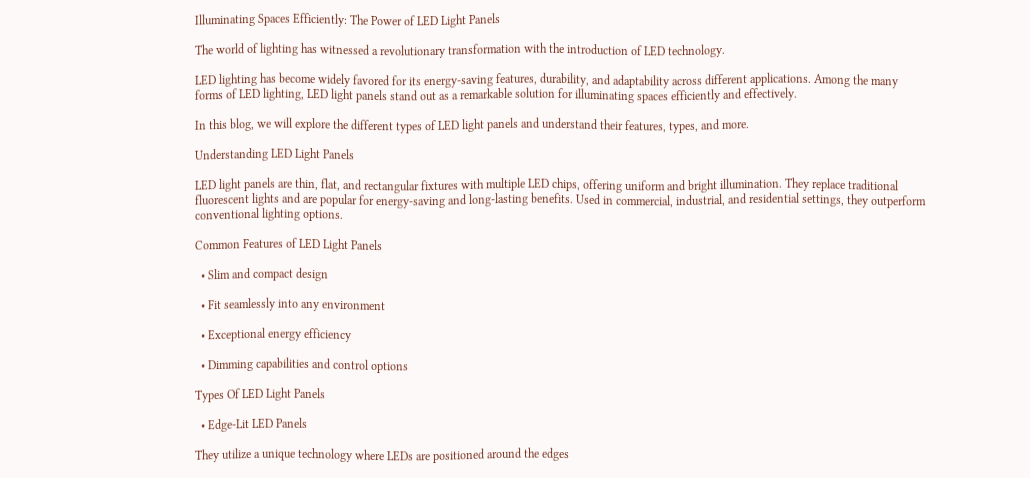Illuminating Spaces Efficiently: The Power of LED Light Panels

The world of lighting has witnessed a revolutionary transformation with the introduction of LED technology.

LED lighting has become widely favored for its energy-saving features, durability, and adaptability across different applications. Among the many forms of LED lighting, LED light panels stand out as a remarkable solution for illuminating spaces efficiently and effectively.

In this blog, we will explore the different types of LED light panels and understand their features, types, and more.

Understanding LED Light Panels

LED light panels are thin, flat, and rectangular fixtures with multiple LED chips, offering uniform and bright illumination. They replace traditional fluorescent lights and are popular for energy-saving and long-lasting benefits. Used in commercial, industrial, and residential settings, they outperform conventional lighting options.

Common Features of LED Light Panels

  • Slim and compact design

  • Fit seamlessly into any environment

  • Exceptional energy efficiency

  • Dimming capabilities and control options

Types Of LED Light Panels

  • Edge-Lit LED Panels

They utilize a unique technology where LEDs are positioned around the edges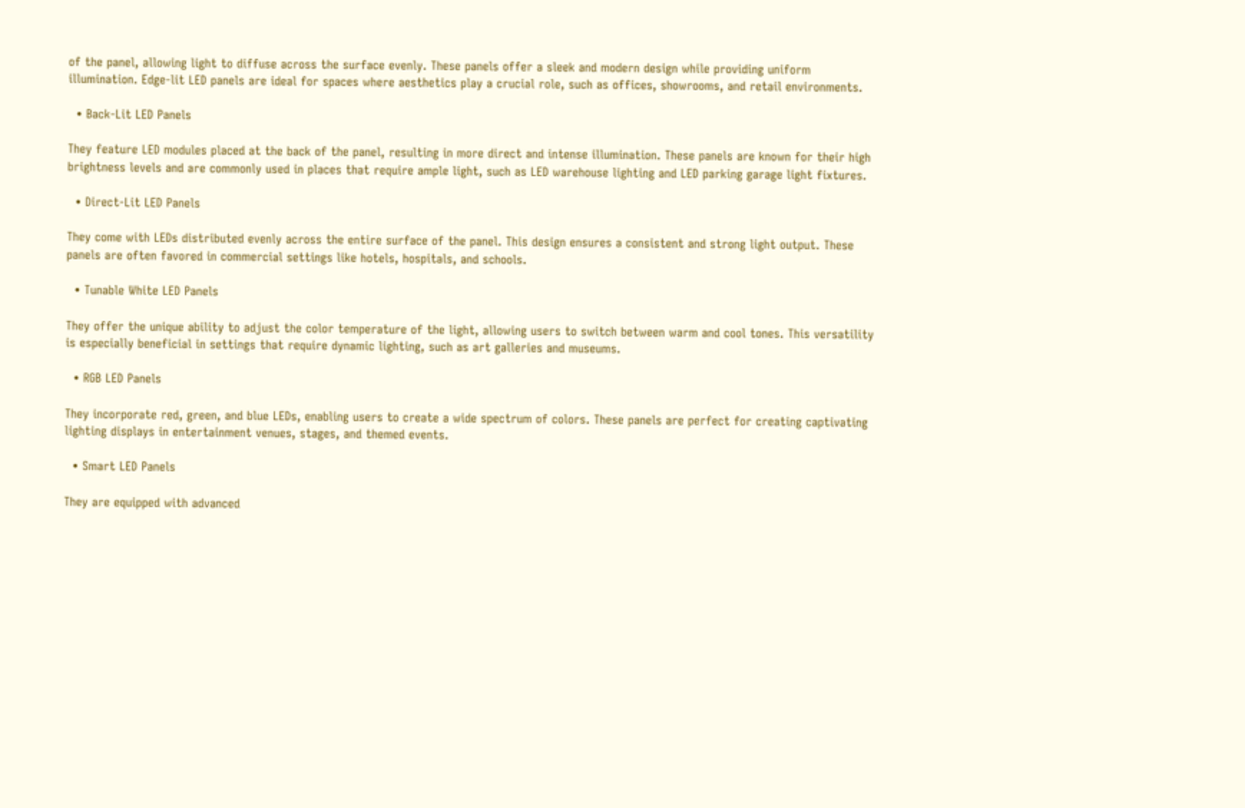of the panel, allowing light to diffuse across the surface evenly. These panels offer a sleek and modern design while providing uniform illumination. Edge-lit LED panels are ideal for spaces where aesthetics play a crucial role, such as offices, showrooms, and retail environments.

  • Back-Lit LED Panels

They feature LED modules placed at the back of the panel, resulting in more direct and intense illumination. These panels are known for their high brightness levels and are commonly used in places that require ample light, such as LED warehouse lighting and LED parking garage light fixtures.

  • Direct-Lit LED Panels

They come with LEDs distributed evenly across the entire surface of the panel. This design ensures a consistent and strong light output. These panels are often favored in commercial settings like hotels, hospitals, and schools.

  • Tunable White LED Panels

They offer the unique ability to adjust the color temperature of the light, allowing users to switch between warm and cool tones. This versatility is especially beneficial in settings that require dynamic lighting, such as art galleries and museums.

  • RGB LED Panels

They incorporate red, green, and blue LEDs, enabling users to create a wide spectrum of colors. These panels are perfect for creating captivating lighting displays in entertainment venues, stages, and themed events.

  • Smart LED Panels

They are equipped with advanced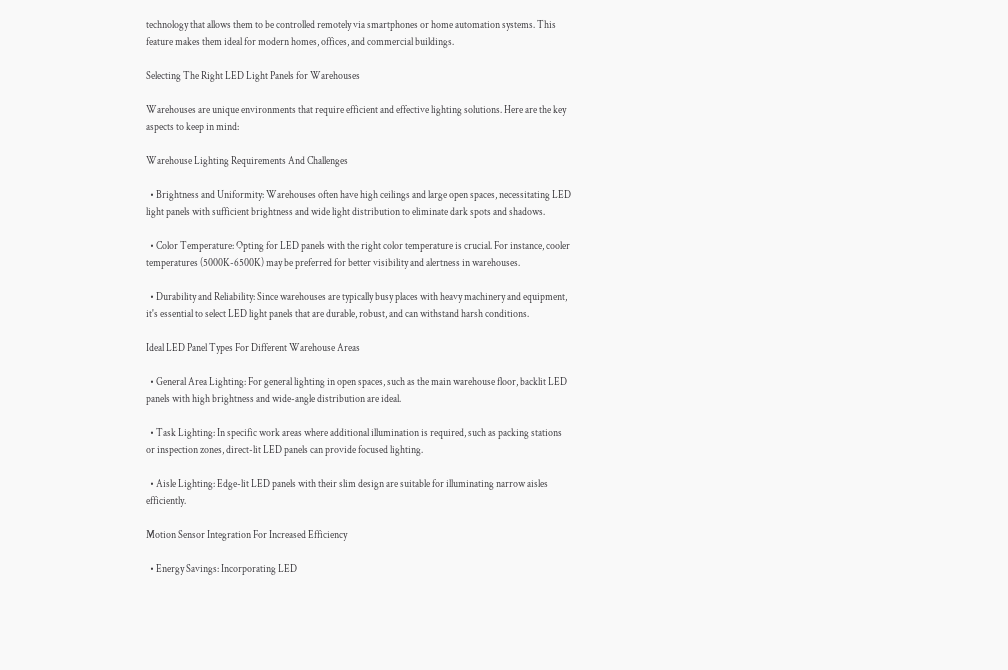technology that allows them to be controlled remotely via smartphones or home automation systems. This feature makes them ideal for modern homes, offices, and commercial buildings.

Selecting The Right LED Light Panels for Warehouses

Warehouses are unique environments that require efficient and effective lighting solutions. Here are the key aspects to keep in mind:

Warehouse Lighting Requirements And Challenges

  • Brightness and Uniformity: Warehouses often have high ceilings and large open spaces, necessitating LED light panels with sufficient brightness and wide light distribution to eliminate dark spots and shadows.

  • Color Temperature: Opting for LED panels with the right color temperature is crucial. For instance, cooler temperatures (5000K-6500K) may be preferred for better visibility and alertness in warehouses.

  • Durability and Reliability: Since warehouses are typically busy places with heavy machinery and equipment, it's essential to select LED light panels that are durable, robust, and can withstand harsh conditions.

Ideal LED Panel Types For Different Warehouse Areas

  • General Area Lighting: For general lighting in open spaces, such as the main warehouse floor, backlit LED panels with high brightness and wide-angle distribution are ideal.

  • Task Lighting: In specific work areas where additional illumination is required, such as packing stations or inspection zones, direct-lit LED panels can provide focused lighting.

  • Aisle Lighting: Edge-lit LED panels with their slim design are suitable for illuminating narrow aisles efficiently.

Motion Sensor Integration For Increased Efficiency

  • Energy Savings: Incorporating LED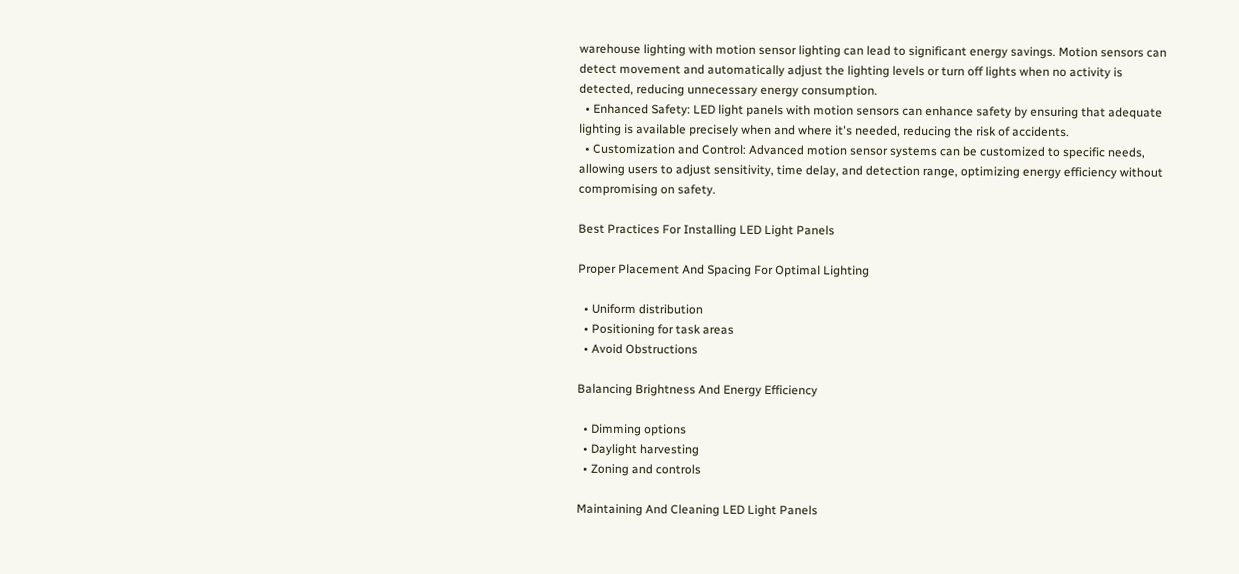warehouse lighting with motion sensor lighting can lead to significant energy savings. Motion sensors can detect movement and automatically adjust the lighting levels or turn off lights when no activity is detected, reducing unnecessary energy consumption.
  • Enhanced Safety: LED light panels with motion sensors can enhance safety by ensuring that adequate lighting is available precisely when and where it's needed, reducing the risk of accidents.
  • Customization and Control: Advanced motion sensor systems can be customized to specific needs, allowing users to adjust sensitivity, time delay, and detection range, optimizing energy efficiency without compromising on safety.

Best Practices For Installing LED Light Panels

Proper Placement And Spacing For Optimal Lighting

  • Uniform distribution
  • Positioning for task areas
  • Avoid Obstructions

Balancing Brightness And Energy Efficiency

  • Dimming options
  • Daylight harvesting
  • Zoning and controls

Maintaining And Cleaning LED Light Panels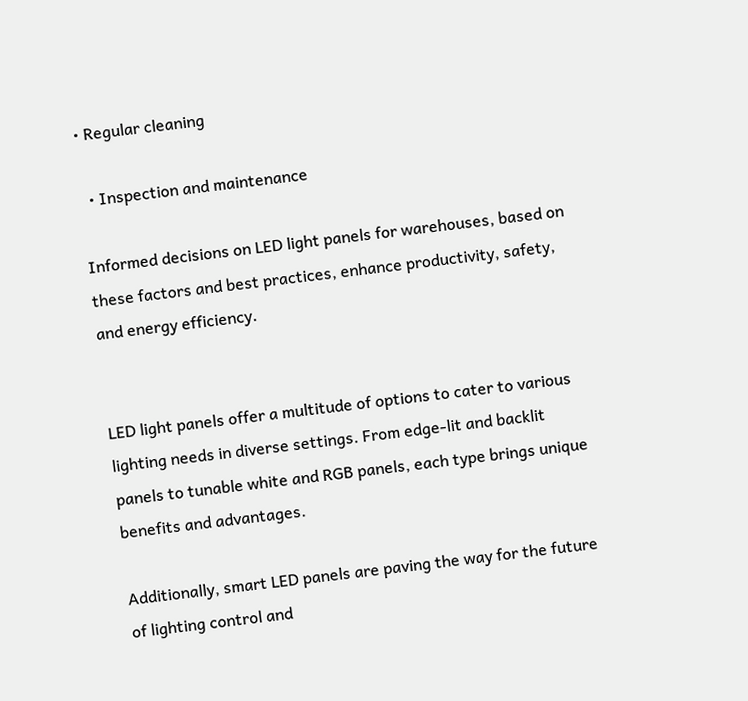• Regular cleaning

  • Inspection and maintenance

Informed decisions on LED light panels for warehouses, based on these factors and best practices, enhance productivity, safety, and energy efficiency.


LED light panels offer a multitude of options to cater to various lighting needs in diverse settings. From edge-lit and backlit panels to tunable white and RGB panels, each type brings unique benefits and advantages.

Additionally, smart LED panels are paving the way for the future of lighting control and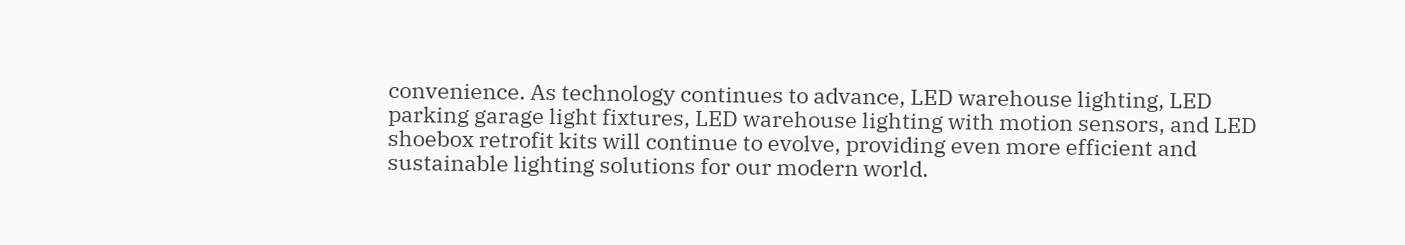convenience. As technology continues to advance, LED warehouse lighting, LED parking garage light fixtures, LED warehouse lighting with motion sensors, and LED shoebox retrofit kits will continue to evolve, providing even more efficient and sustainable lighting solutions for our modern world.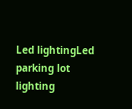Led lightingLed parking lot lighting